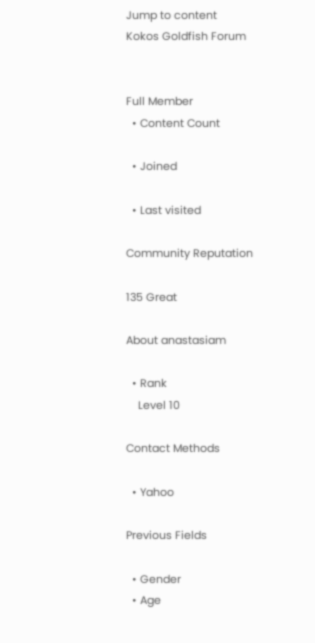Jump to content
Kokos Goldfish Forum


Full Member
  • Content Count

  • Joined

  • Last visited

Community Reputation

135 Great

About anastasiam

  • Rank
    Level 10

Contact Methods

  • Yahoo

Previous Fields

  • Gender
  • Age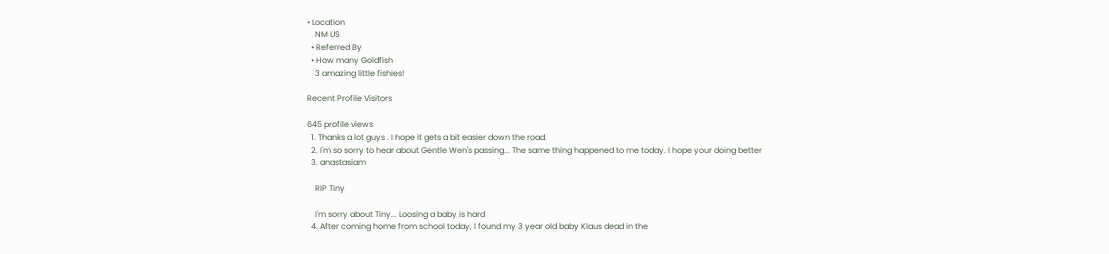• Location
    NM US
  • Referred By
  • How many Goldfish
    3 amazing little fishies!

Recent Profile Visitors

645 profile views
  1. Thanks a lot guys . I hope it gets a bit easier down the road.
  2. I'm so sorry to hear about Gentle Wen's passing... The same thing happened to me today. I hope your doing better
  3. anastasiam

    RIP Tiny

    I'm sorry about Tiny... Loosing a baby is hard
  4. After coming home from school today, I found my 3 year old baby Klaus dead in the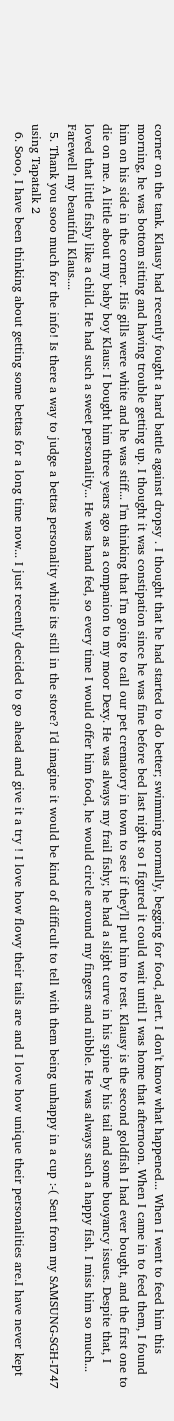corner on the tank. Klausy had recently fought a hard battle against dropsy . I thought that he had started to do better; swimming normally, begging for food, alert. I don't know what happened... When I went to feed him this morning, he was bottom sitting and having trouble getting up. I thought it was constipation since he was fine before bed last night so I figured it could wait until I was home that afternoon. When I came in to feed them, I found him on his side in the corner. His gills were white and he was stiff... I'm thinking that I'm going to call our pet crematory in town to see if they'll put him to rest. Klausy is the second goldfish I had ever bought, and the first one to die on me. A little about my baby boy Klaus: I bought him three years ago as a companion to my moor Dexy. He was always my frail fishy; he had a slight curve in his spine by his tail and some buoyancy issues. Despite that, I loved that little fishy like a child. He had such a sweet personality... He was hand fed, so every time I would offer him food, he would circle around my fingers and nibble. He was always such a happy fish. I miss him so much... Farewell my beautiful Klaus....
  5. Thank you sooo much for the info! Is there a way to judge a bettas personality while its still in the store? I'd imagine it would be kind of difficult to tell with them being unhappy in a cup :-( Sent from my SAMSUNG-SGH-I747 using Tapatalk 2
  6. Sooo, I have been thinking about getting some bettas for a long time now... I just recently decided to go ahead and give it a try ! I love how flowy their tails are and I love how unique their personalities are.I have never kept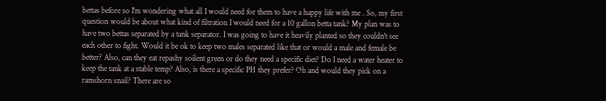bettas before so I'm wondering what all I would need for them to have a happy life with me . So, my first question would be about what kind of filtration I would need for a 10 gallon betta tank? My plan was to have two bettas separated by a tank separator. I was going to have it heavily planted so they couldn't see each other to fight. Would it be ok to keep two males separated like that or would a male and female be better? Also, can they eat repashy soilent green or do they need a specific diet? Do I need a water heater to keep the tank at a stable temp? Also, is there a specific PH they prefer? Oh and would they pick on a ramshorn snail? There are so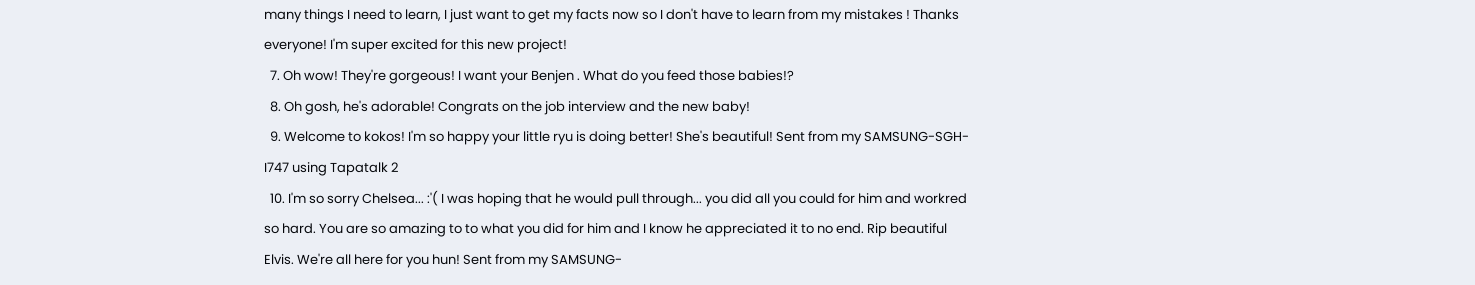many things I need to learn, I just want to get my facts now so I don't have to learn from my mistakes ! Thanks everyone! I'm super excited for this new project!
  7. Oh wow! They're gorgeous! I want your Benjen . What do you feed those babies!?
  8. Oh gosh, he's adorable! Congrats on the job interview and the new baby!
  9. Welcome to kokos! I'm so happy your little ryu is doing better! She's beautiful! Sent from my SAMSUNG-SGH-I747 using Tapatalk 2
  10. I'm so sorry Chelsea... :'( I was hoping that he would pull through... you did all you could for him and workred so hard. You are so amazing to to what you did for him and I know he appreciated it to no end. Rip beautiful Elvis. We're all here for you hun! Sent from my SAMSUNG-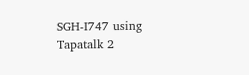SGH-I747 using Tapatalk 2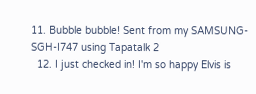11. Bubble bubble! Sent from my SAMSUNG-SGH-I747 using Tapatalk 2
  12. I just checked in! I'm so happy Elvis is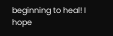beginning to heal! I hope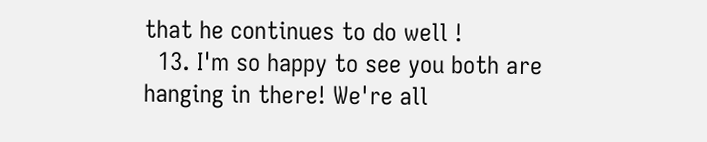that he continues to do well !
  13. I'm so happy to see you both are hanging in there! We're all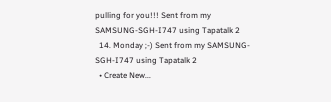pulling for you!!! Sent from my SAMSUNG-SGH-I747 using Tapatalk 2
  14. Monday ;-) Sent from my SAMSUNG-SGH-I747 using Tapatalk 2
  • Create New...